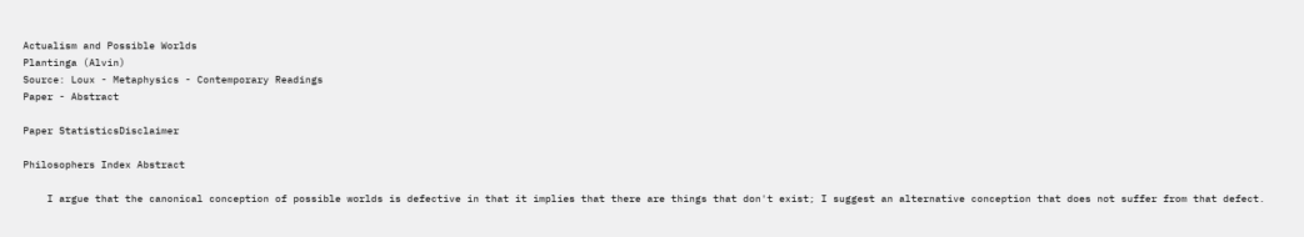Actualism and Possible Worlds
Plantinga (Alvin)
Source: Loux - Metaphysics - Contemporary Readings
Paper - Abstract

Paper StatisticsDisclaimer

Philosophers Index Abstract

    I argue that the canonical conception of possible worlds is defective in that it implies that there are things that don't exist; I suggest an alternative conception that does not suffer from that defect.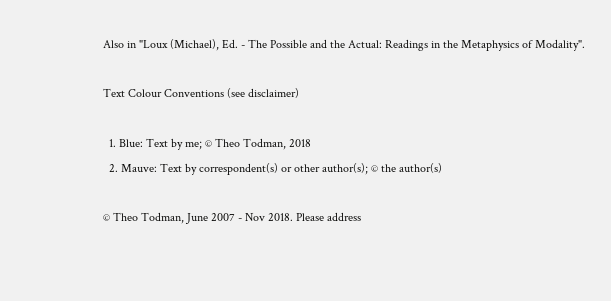Also in "Loux (Michael), Ed. - The Possible and the Actual: Readings in the Metaphysics of Modality".

Text Colour Conventions (see disclaimer)

  1. Blue: Text by me; © Theo Todman, 2018
  2. Mauve: Text by correspondent(s) or other author(s); © the author(s)

© Theo Todman, June 2007 - Nov 2018. Please address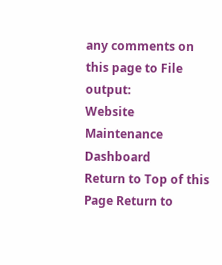any comments on this page to File output:
Website Maintenance Dashboard
Return to Top of this Page Return to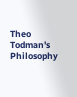Theo Todman's Philosophy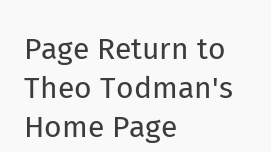Page Return to Theo Todman's Home Page